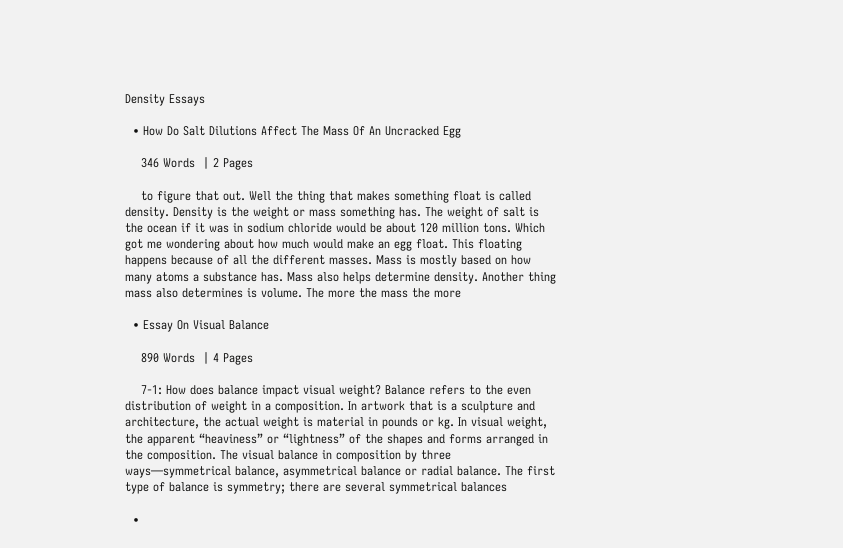Density Essays

  • How Do Salt Dilutions Affect The Mass Of An Uncracked Egg

    346 Words  | 2 Pages

    to figure that out. Well the thing that makes something float is called density. Density is the weight or mass something has. The weight of salt is the ocean if it was in sodium chloride would be about 120 million tons. Which got me wondering about how much would make an egg float. This floating happens because of all the different masses. Mass is mostly based on how many atoms a substance has. Mass also helps determine density. Another thing mass also determines is volume. The more the mass the more

  • Essay On Visual Balance

    890 Words  | 4 Pages

    7-1: How does balance impact visual weight? Balance refers to the even distribution of weight in a composition. In artwork that is a sculpture and architecture, the actual weight is material in pounds or kg. In visual weight, the apparent “heaviness” or “lightness” of the shapes and forms arranged in the composition. The visual balance in composition by three ways—symmetrical balance, asymmetrical balance or radial balance. The first type of balance is symmetry; there are several symmetrical balances

  •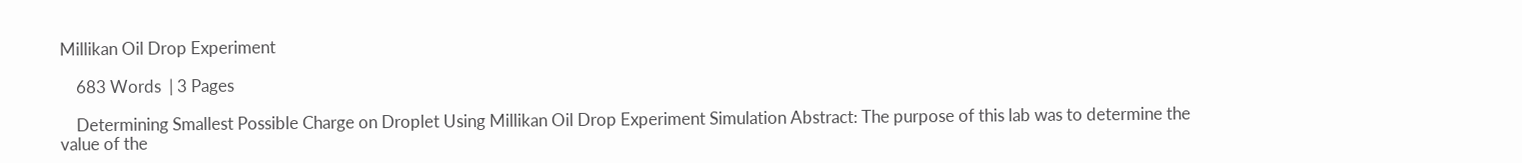Millikan Oil Drop Experiment

    683 Words  | 3 Pages

    Determining Smallest Possible Charge on Droplet Using Millikan Oil Drop Experiment Simulation Abstract: The purpose of this lab was to determine the value of the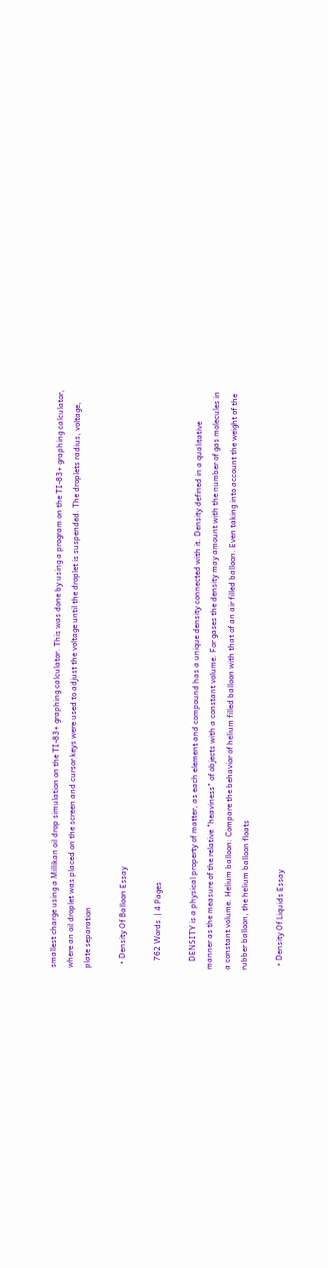smallest charge using a Millikan oil drop simulation on the TI-83+ graphing calculator. This was done by using a program on the TI-83+ graphing calculator, where an oil droplet was placed on the screen and cursor keys were used to adjust the voltage until the droplet is suspended. The droplets radius, voltage, plate separation

  • Density Of Balloon Essay

    762 Words  | 4 Pages

    DENSITY is a physical property of matter, as each element and compound has a unique density connected with it. Density defined in a qualitative manner as the measure of the relative "heaviness" of objects with a constant volume. For gases the density may amount with the number of gas molecules in a constant volume. Helium balloon: Compare the behavior of helium filled balloon with that of an air filled balloon. Even taking into account the weight of the rubber balloon, the helium balloon floats

  • Density Of Liquids Essay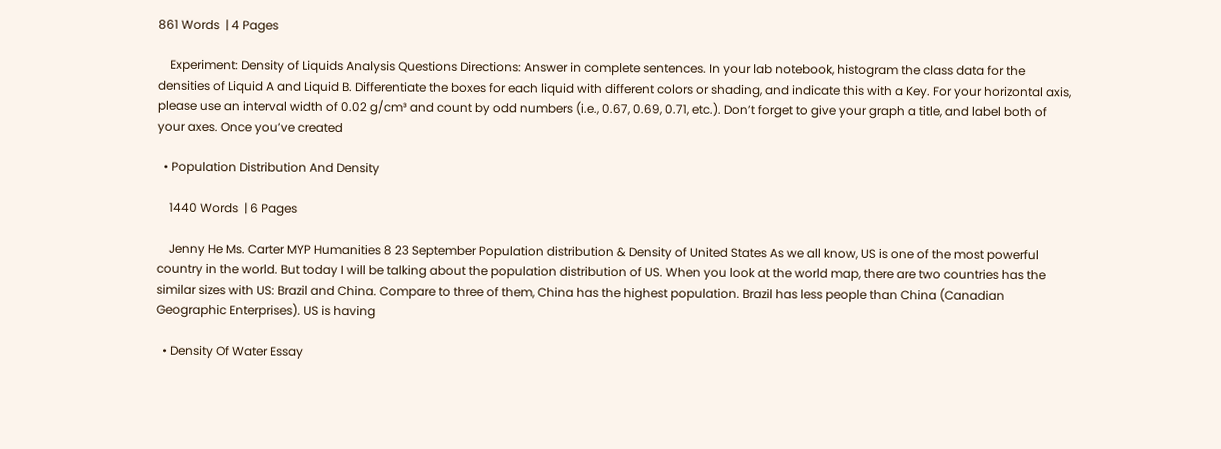861 Words  | 4 Pages

    Experiment: Density of Liquids Analysis Questions Directions: Answer in complete sentences. In your lab notebook, histogram the class data for the densities of Liquid A and Liquid B. Differentiate the boxes for each liquid with different colors or shading, and indicate this with a Key. For your horizontal axis, please use an interval width of 0.02 g/cm³ and count by odd numbers (i.e., 0.67, 0.69, 0.71, etc.). Don’t forget to give your graph a title, and label both of your axes. Once you’ve created

  • Population Distribution And Density

    1440 Words  | 6 Pages

    Jenny He Ms. Carter MYP Humanities 8 23 September Population distribution & Density of United States As we all know, US is one of the most powerful country in the world. But today I will be talking about the population distribution of US. When you look at the world map, there are two countries has the similar sizes with US: Brazil and China. Compare to three of them, China has the highest population. Brazil has less people than China (Canadian Geographic Enterprises). US is having

  • Density Of Water Essay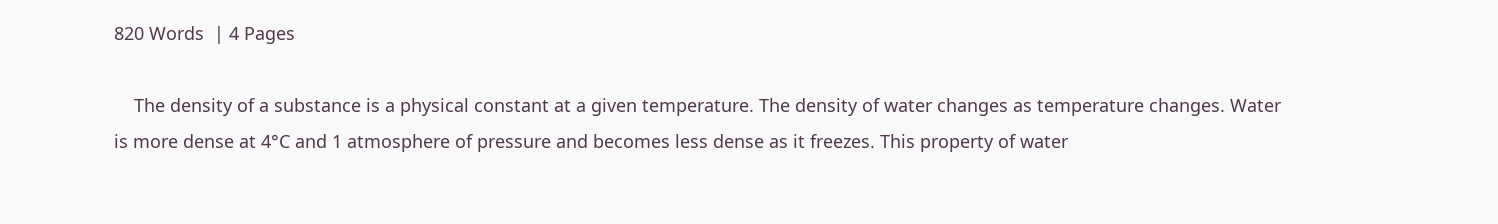820 Words  | 4 Pages

    The density of a substance is a physical constant at a given temperature. The density of water changes as temperature changes. Water is more dense at 4°C and 1 atmosphere of pressure and becomes less dense as it freezes. This property of water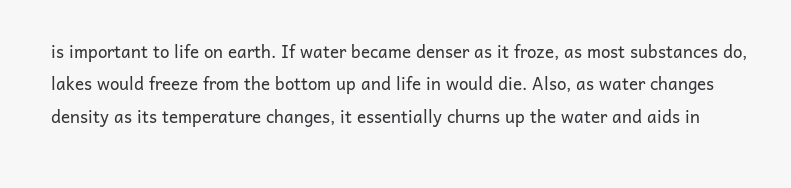is important to life on earth. If water became denser as it froze, as most substances do, lakes would freeze from the bottom up and life in would die. Also, as water changes density as its temperature changes, it essentially churns up the water and aids in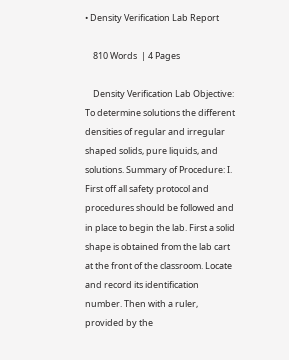• Density Verification Lab Report

    810 Words  | 4 Pages

    Density Verification Lab Objective: To determine solutions the different densities of regular and irregular shaped solids, pure liquids, and solutions. Summary of Procedure: I. First off all safety protocol and procedures should be followed and in place to begin the lab. First a solid shape is obtained from the lab cart at the front of the classroom. Locate and record its identification number. Then with a ruler, provided by the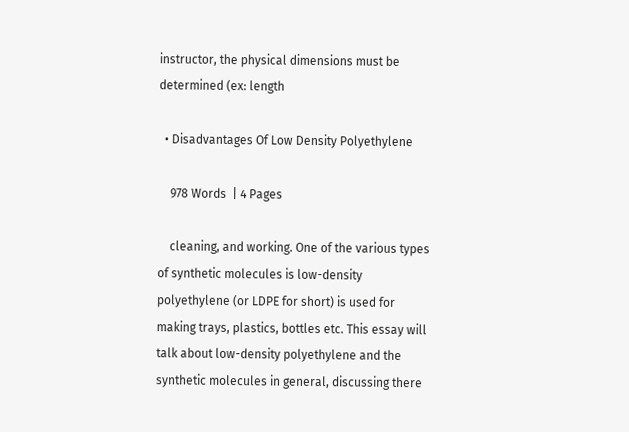instructor, the physical dimensions must be determined (ex: length

  • Disadvantages Of Low Density Polyethylene

    978 Words  | 4 Pages

    cleaning, and working. One of the various types of synthetic molecules is low-density polyethylene (or LDPE for short) is used for making trays, plastics, bottles etc. This essay will talk about low-density polyethylene and the synthetic molecules in general, discussing there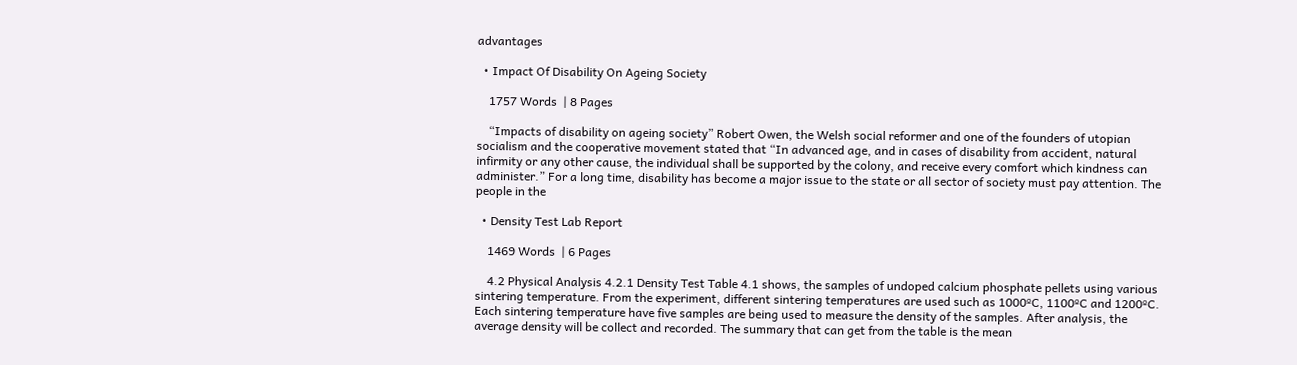advantages

  • Impact Of Disability On Ageing Society

    1757 Words  | 8 Pages

    “Impacts of disability on ageing society” Robert Owen, the Welsh social reformer and one of the founders of utopian socialism and the cooperative movement stated that “In advanced age, and in cases of disability from accident, natural infirmity or any other cause, the individual shall be supported by the colony, and receive every comfort which kindness can administer.” For a long time, disability has become a major issue to the state or all sector of society must pay attention. The people in the

  • Density Test Lab Report

    1469 Words  | 6 Pages

    4.2 Physical Analysis 4.2.1 Density Test Table 4.1 shows, the samples of undoped calcium phosphate pellets using various sintering temperature. From the experiment, different sintering temperatures are used such as 1000ºC, 1100ºC and 1200ºC. Each sintering temperature have five samples are being used to measure the density of the samples. After analysis, the average density will be collect and recorded. The summary that can get from the table is the mean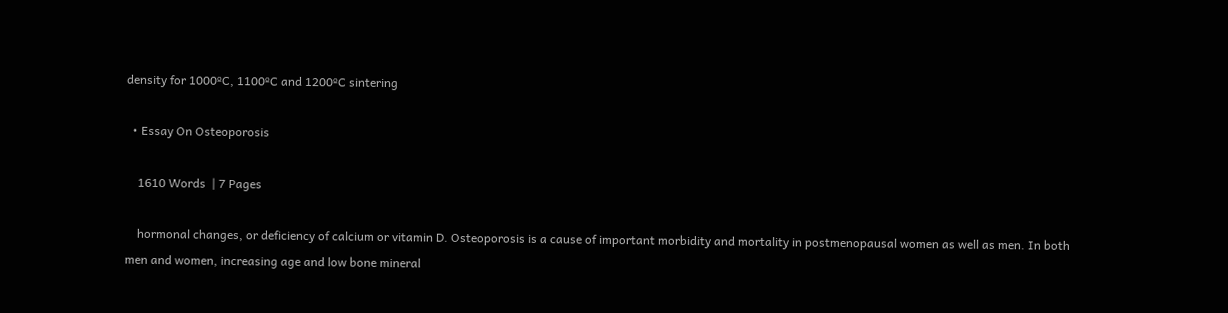density for 1000ºC, 1100ºC and 1200ºC sintering

  • Essay On Osteoporosis

    1610 Words  | 7 Pages

    hormonal changes, or deficiency of calcium or vitamin D. Osteoporosis is a cause of important morbidity and mortality in postmenopausal women as well as men. In both men and women, increasing age and low bone mineral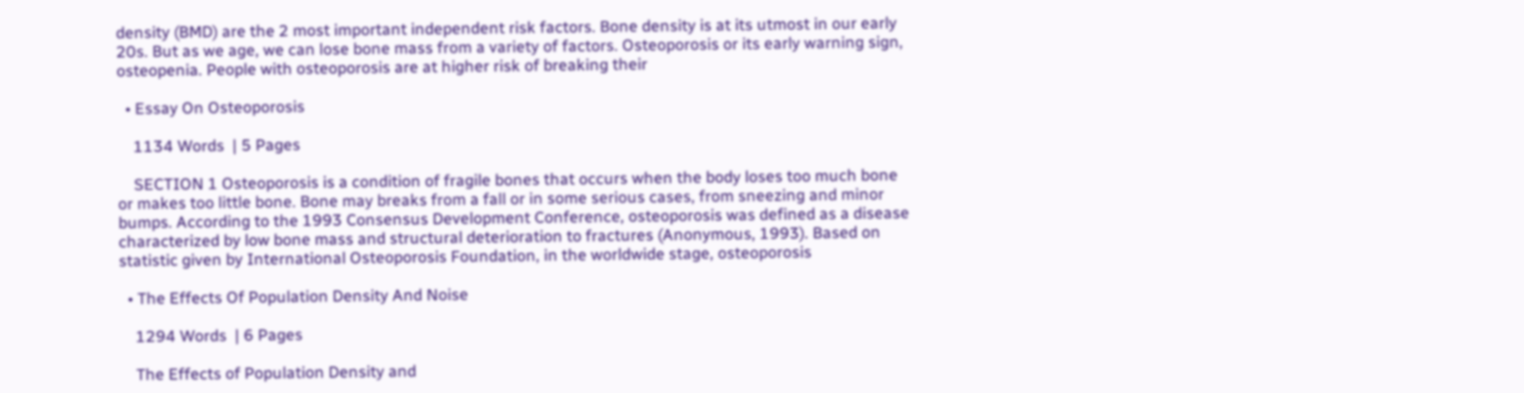density (BMD) are the 2 most important independent risk factors. Bone density is at its utmost in our early 20s. But as we age, we can lose bone mass from a variety of factors. Osteoporosis or its early warning sign, osteopenia. People with osteoporosis are at higher risk of breaking their

  • Essay On Osteoporosis

    1134 Words  | 5 Pages

    SECTION 1 Osteoporosis is a condition of fragile bones that occurs when the body loses too much bone or makes too little bone. Bone may breaks from a fall or in some serious cases, from sneezing and minor bumps. According to the 1993 Consensus Development Conference, osteoporosis was defined as a disease characterized by low bone mass and structural deterioration to fractures (Anonymous, 1993). Based on statistic given by International Osteoporosis Foundation, in the worldwide stage, osteoporosis

  • The Effects Of Population Density And Noise

    1294 Words  | 6 Pages

    The Effects of Population Density and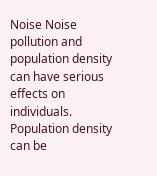Noise Noise pollution and population density can have serious effects on individuals. Population density can be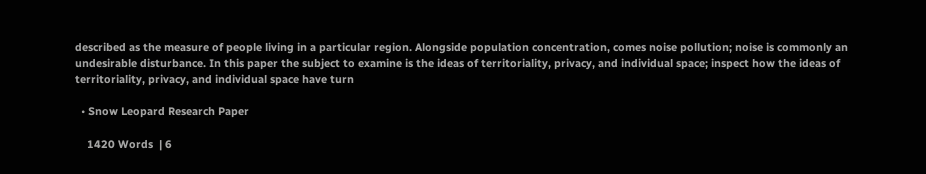described as the measure of people living in a particular region. Alongside population concentration, comes noise pollution; noise is commonly an undesirable disturbance. In this paper the subject to examine is the ideas of territoriality, privacy, and individual space; inspect how the ideas of territoriality, privacy, and individual space have turn

  • Snow Leopard Research Paper

    1420 Words  | 6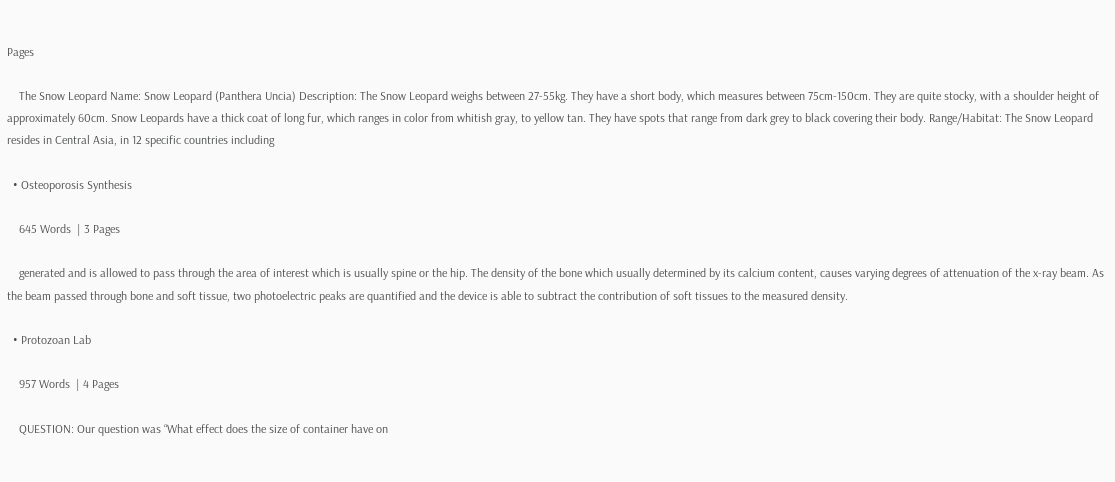Pages

    The Snow Leopard Name: Snow Leopard (Panthera Uncia) Description: The Snow Leopard weighs between 27-55kg. They have a short body, which measures between 75cm-150cm. They are quite stocky, with a shoulder height of approximately 60cm. Snow Leopards have a thick coat of long fur, which ranges in color from whitish gray, to yellow tan. They have spots that range from dark grey to black covering their body. Range/Habitat: The Snow Leopard resides in Central Asia, in 12 specific countries including

  • Osteoporosis Synthesis

    645 Words  | 3 Pages

    generated and is allowed to pass through the area of interest which is usually spine or the hip. The density of the bone which usually determined by its calcium content, causes varying degrees of attenuation of the x-ray beam. As the beam passed through bone and soft tissue, two photoelectric peaks are quantified and the device is able to subtract the contribution of soft tissues to the measured density.

  • Protozoan Lab

    957 Words  | 4 Pages

    QUESTION: Our question was “What effect does the size of container have on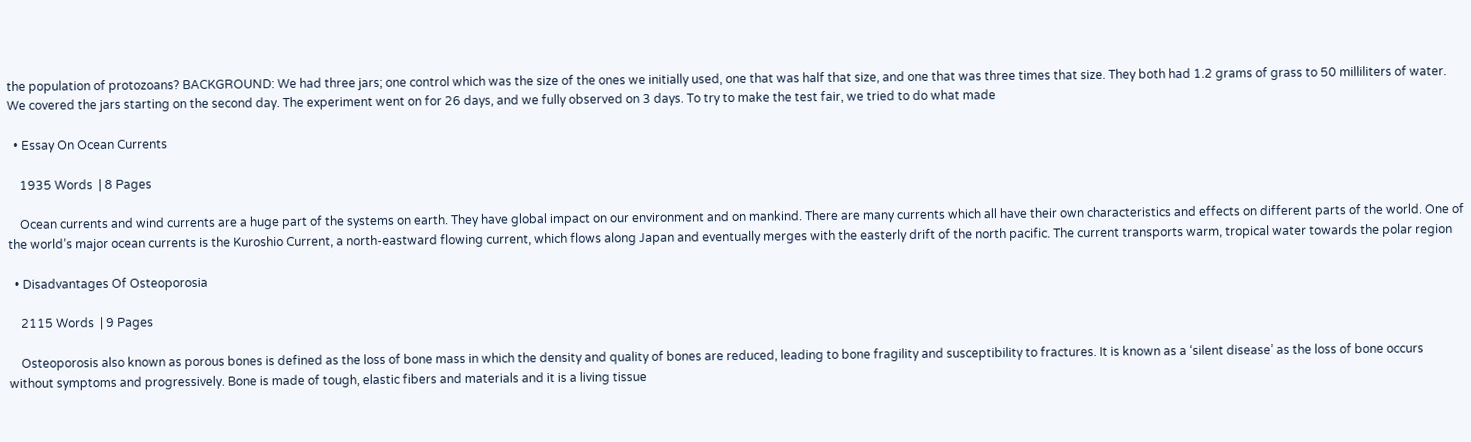the population of protozoans? BACKGROUND: We had three jars; one control which was the size of the ones we initially used, one that was half that size, and one that was three times that size. They both had 1.2 grams of grass to 50 milliliters of water. We covered the jars starting on the second day. The experiment went on for 26 days, and we fully observed on 3 days. To try to make the test fair, we tried to do what made

  • Essay On Ocean Currents

    1935 Words  | 8 Pages

    Ocean currents and wind currents are a huge part of the systems on earth. They have global impact on our environment and on mankind. There are many currents which all have their own characteristics and effects on different parts of the world. One of the world’s major ocean currents is the Kuroshio Current, a north-eastward flowing current, which flows along Japan and eventually merges with the easterly drift of the north pacific. The current transports warm, tropical water towards the polar region

  • Disadvantages Of Osteoporosia

    2115 Words  | 9 Pages

    Osteoporosis also known as porous bones is defined as the loss of bone mass in which the density and quality of bones are reduced, leading to bone fragility and susceptibility to fractures. It is known as a ‘silent disease’ as the loss of bone occurs without symptoms and progressively. Bone is made of tough, elastic fibers and materials and it is a living tissue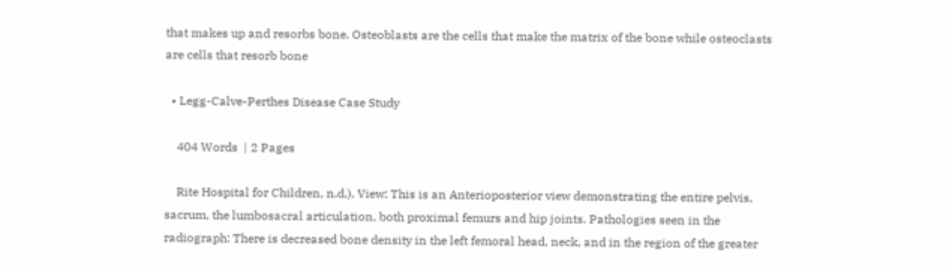that makes up and resorbs bone. Osteoblasts are the cells that make the matrix of the bone while osteoclasts are cells that resorb bone

  • Legg-Calve-Perthes Disease Case Study

    404 Words  | 2 Pages

    Rite Hospital for Children, n.d.). View: This is an Anterioposterior view demonstrating the entire pelvis, sacrum, the lumbosacral articulation, both proximal femurs and hip joints. Pathologies seen in the radiograph: There is decreased bone density in the left femoral head, neck, and in the region of the greater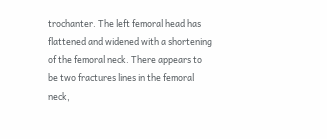trochanter. The left femoral head has flattened and widened with a shortening of the femoral neck. There appears to be two fractures lines in the femoral neck,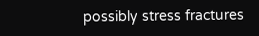possibly stress fractures